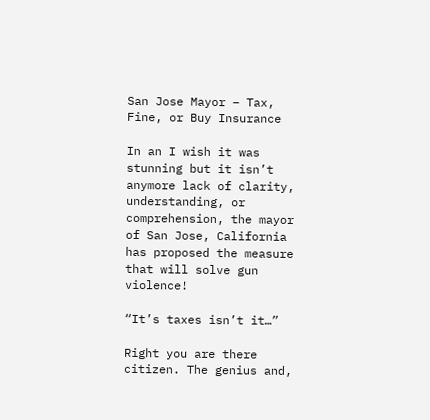San Jose Mayor – Tax, Fine, or Buy Insurance

In an I wish it was stunning but it isn’t anymore lack of clarity, understanding, or comprehension, the mayor of San Jose, California has proposed the measure that will solve gun violence!

“It’s taxes isn’t it…”

Right you are there citizen. The genius and,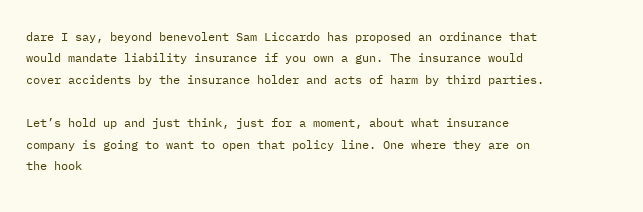dare I say, beyond benevolent Sam Liccardo has proposed an ordinance that would mandate liability insurance if you own a gun. The insurance would cover accidents by the insurance holder and acts of harm by third parties.

Let’s hold up and just think, just for a moment, about what insurance company is going to want to open that policy line. One where they are on the hook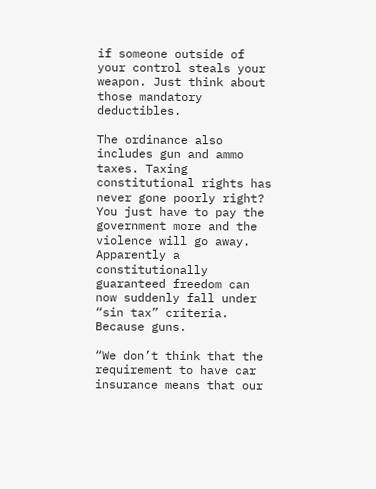if someone outside of your control steals your weapon. Just think about those mandatory deductibles.

The ordinance also includes gun and ammo taxes. Taxing constitutional rights has never gone poorly right? You just have to pay the government more and the violence will go away. Apparently a constitutionally guaranteed freedom can now suddenly fall under “sin tax” criteria. Because guns.

“We don’t think that the requirement to have car insurance means that our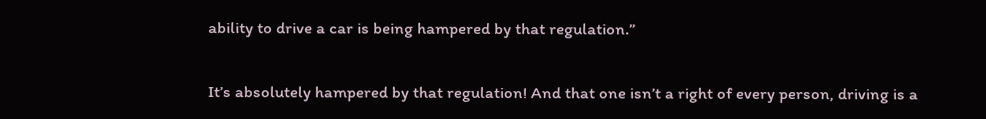ability to drive a car is being hampered by that regulation.”

It’s absolutely hampered by that regulation! And that one isn’t a right of every person, driving is a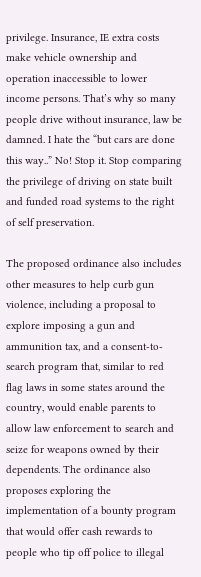privilege. Insurance, IE extra costs make vehicle ownership and operation inaccessible to lower income persons. That’s why so many people drive without insurance, law be damned. I hate the “but cars are done this way..” No! Stop it. Stop comparing the privilege of driving on state built and funded road systems to the right of self preservation.

The proposed ordinance also includes other measures to help curb gun violence, including a proposal to explore imposing a gun and ammunition tax, and a consent-to-search program that, similar to red flag laws in some states around the country, would enable parents to allow law enforcement to search and seize for weapons owned by their dependents. The ordinance also proposes exploring the implementation of a bounty program that would offer cash rewards to people who tip off police to illegal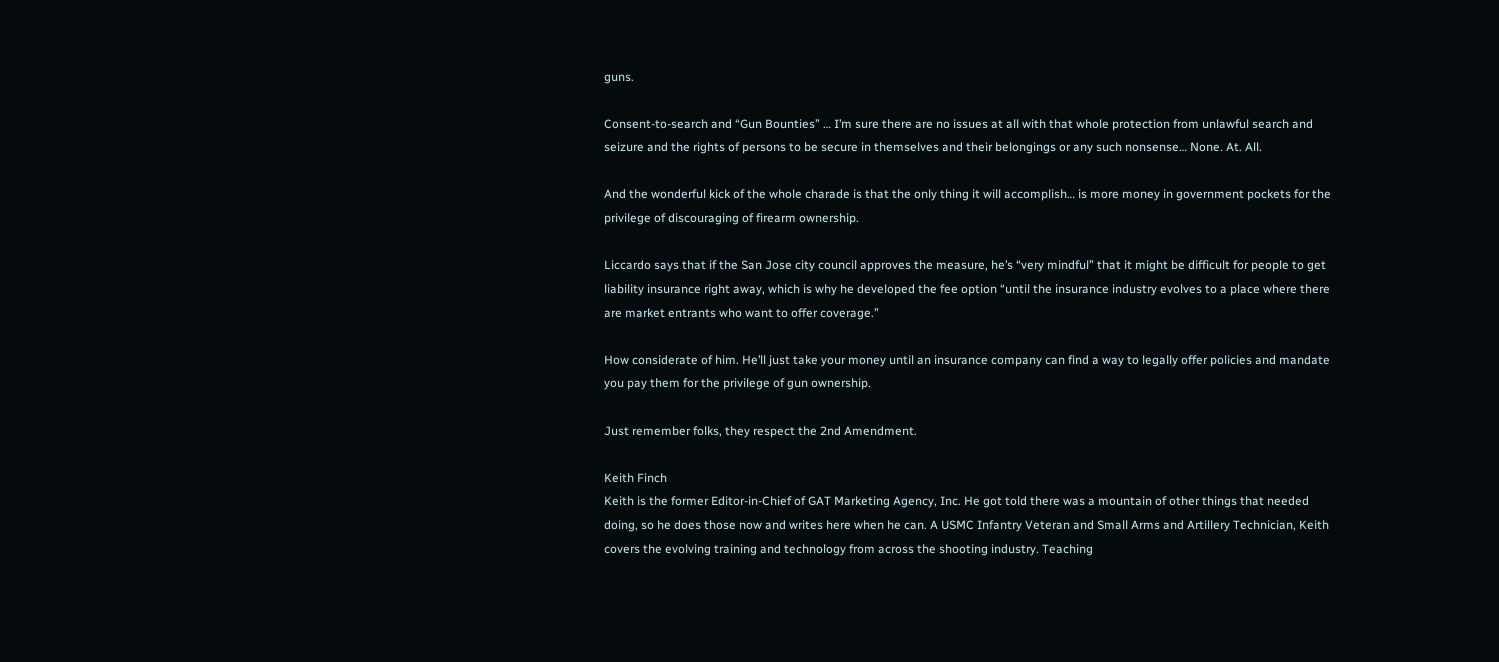guns.

Consent-to-search and “Gun Bounties” … I’m sure there are no issues at all with that whole protection from unlawful search and seizure and the rights of persons to be secure in themselves and their belongings or any such nonsense… None. At. All.

And the wonderful kick of the whole charade is that the only thing it will accomplish… is more money in government pockets for the privilege of discouraging of firearm ownership.

Liccardo says that if the San Jose city council approves the measure, he’s “very mindful” that it might be difficult for people to get liability insurance right away, which is why he developed the fee option “until the insurance industry evolves to a place where there are market entrants who want to offer coverage.”

How considerate of him. He’ll just take your money until an insurance company can find a way to legally offer policies and mandate you pay them for the privilege of gun ownership.

Just remember folks, they respect the 2nd Amendment.

Keith Finch
Keith is the former Editor-in-Chief of GAT Marketing Agency, Inc. He got told there was a mountain of other things that needed doing, so he does those now and writes here when he can. A USMC Infantry Veteran and Small Arms and Artillery Technician, Keith covers the evolving training and technology from across the shooting industry. Teaching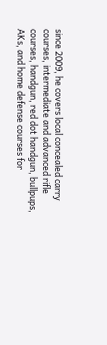since 2009, he covers local concealed carry courses, intermediate and advanced rifle courses, handgun, red dot handgun, bullpups, AKs, and home defense courses for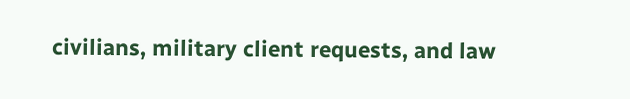civilians, military client requests, and law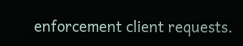enforcement client requests.